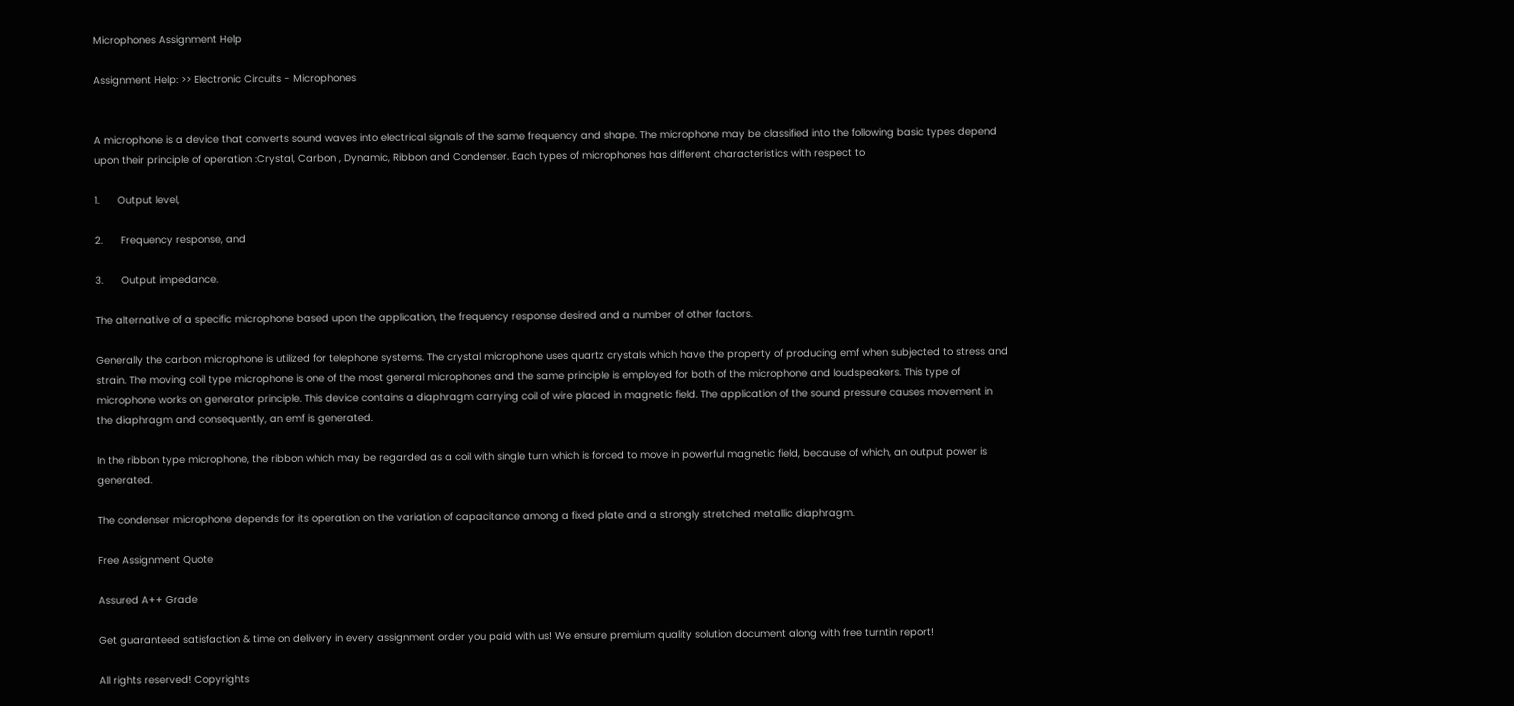Microphones Assignment Help

Assignment Help: >> Electronic Circuits - Microphones


A microphone is a device that converts sound waves into electrical signals of the same frequency and shape. The microphone may be classified into the following basic types depend upon their principle of operation :Crystal, Carbon , Dynamic, Ribbon and Condenser. Each types of microphones has different characteristics with respect to

1.      Output level,

2.      Frequency response, and

3.      Output impedance.

The alternative of a specific microphone based upon the application, the frequency response desired and a number of other factors.

Generally the carbon microphone is utilized for telephone systems. The crystal microphone uses quartz crystals which have the property of producing emf when subjected to stress and strain. The moving coil type microphone is one of the most general microphones and the same principle is employed for both of the microphone and loudspeakers. This type of microphone works on generator principle. This device contains a diaphragm carrying coil of wire placed in magnetic field. The application of the sound pressure causes movement in the diaphragm and consequently, an emf is generated.

In the ribbon type microphone, the ribbon which may be regarded as a coil with single turn which is forced to move in powerful magnetic field, because of which, an output power is generated.

The condenser microphone depends for its operation on the variation of capacitance among a fixed plate and a strongly stretched metallic diaphragm.

Free Assignment Quote

Assured A++ Grade

Get guaranteed satisfaction & time on delivery in every assignment order you paid with us! We ensure premium quality solution document along with free turntin report!

All rights reserved! Copyrights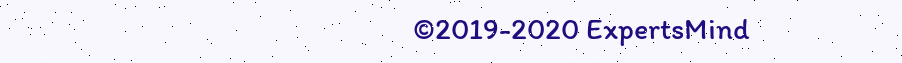©2019-2020 ExpertsMind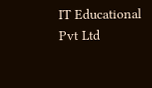IT Educational Pvt Ltd